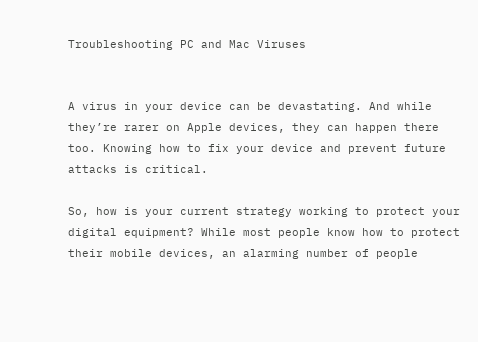Troubleshooting PC and Mac Viruses


A virus in your device can be devastating. And while they’re rarer on Apple devices, they can happen there too. Knowing how to fix your device and prevent future attacks is critical.

So, how is your current strategy working to protect your digital equipment? While most people know how to protect their mobile devices, an alarming number of people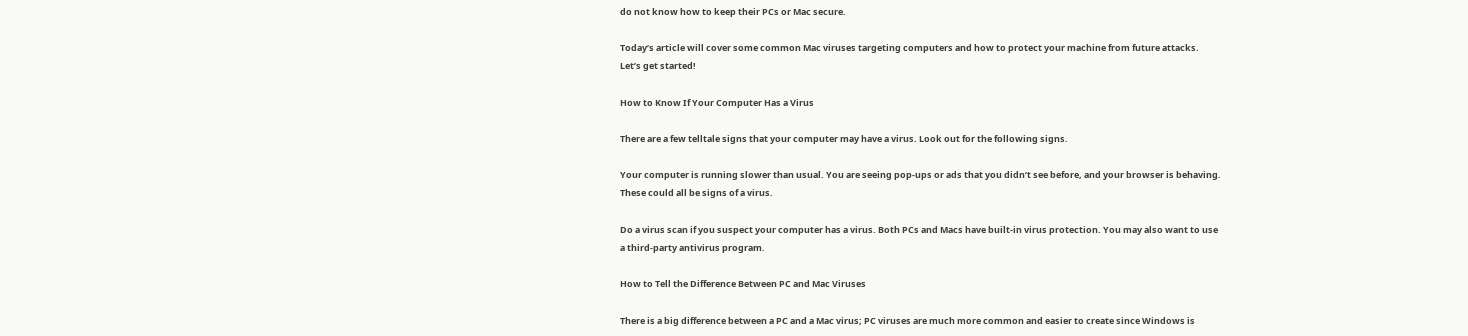do not know how to keep their PCs or Mac secure.

Today’s article will cover some common Mac viruses targeting computers and how to protect your machine from future attacks. Let’s get started!

How to Know If Your Computer Has a Virus

There are a few telltale signs that your computer may have a virus. Look out for the following signs.

Your computer is running slower than usual. You are seeing pop-ups or ads that you didn’t see before, and your browser is behaving. These could all be signs of a virus.

Do a virus scan if you suspect your computer has a virus. Both PCs and Macs have built-in virus protection. You may also want to use a third-party antivirus program.

How to Tell the Difference Between PC and Mac Viruses

There is a big difference between a PC and a Mac virus; PC viruses are much more common and easier to create since Windows is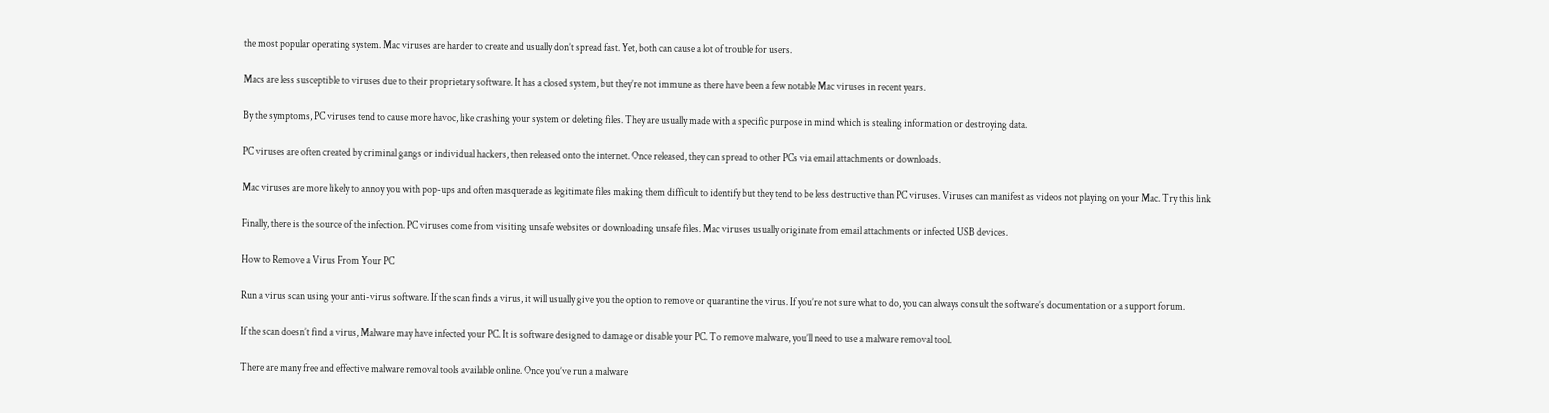the most popular operating system. Mac viruses are harder to create and usually don’t spread fast. Yet, both can cause a lot of trouble for users.

Macs are less susceptible to viruses due to their proprietary software. It has a closed system, but they’re not immune as there have been a few notable Mac viruses in recent years.

By the symptoms, PC viruses tend to cause more havoc, like crashing your system or deleting files. They are usually made with a specific purpose in mind which is stealing information or destroying data.

PC viruses are often created by criminal gangs or individual hackers, then released onto the internet. Once released, they can spread to other PCs via email attachments or downloads.

Mac viruses are more likely to annoy you with pop-ups and often masquerade as legitimate files making them difficult to identify but they tend to be less destructive than PC viruses. Viruses can manifest as videos not playing on your Mac. Try this link

Finally, there is the source of the infection. PC viruses come from visiting unsafe websites or downloading unsafe files. Mac viruses usually originate from email attachments or infected USB devices.

How to Remove a Virus From Your PC

Run a virus scan using your anti-virus software. If the scan finds a virus, it will usually give you the option to remove or quarantine the virus. If you’re not sure what to do, you can always consult the software’s documentation or a support forum.

If the scan doesn’t find a virus, Malware may have infected your PC. It is software designed to damage or disable your PC. To remove malware, you’ll need to use a malware removal tool.

There are many free and effective malware removal tools available online. Once you’ve run a malware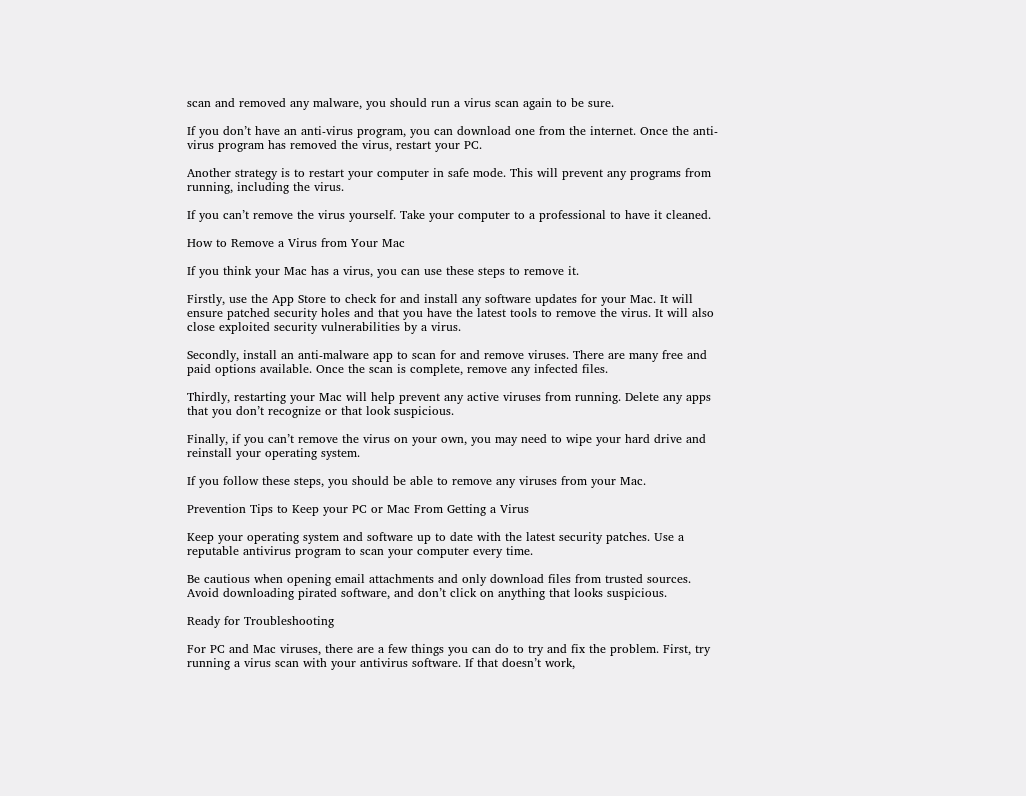scan and removed any malware, you should run a virus scan again to be sure.

If you don’t have an anti-virus program, you can download one from the internet. Once the anti-virus program has removed the virus, restart your PC.

Another strategy is to restart your computer in safe mode. This will prevent any programs from running, including the virus.

If you can’t remove the virus yourself. Take your computer to a professional to have it cleaned.

How to Remove a Virus from Your Mac

If you think your Mac has a virus, you can use these steps to remove it.

Firstly, use the App Store to check for and install any software updates for your Mac. It will ensure patched security holes and that you have the latest tools to remove the virus. It will also close exploited security vulnerabilities by a virus.

Secondly, install an anti-malware app to scan for and remove viruses. There are many free and paid options available. Once the scan is complete, remove any infected files.

Thirdly, restarting your Mac will help prevent any active viruses from running. Delete any apps that you don’t recognize or that look suspicious.

Finally, if you can’t remove the virus on your own, you may need to wipe your hard drive and reinstall your operating system.

If you follow these steps, you should be able to remove any viruses from your Mac.

Prevention Tips to Keep your PC or Mac From Getting a Virus

Keep your operating system and software up to date with the latest security patches. Use a reputable antivirus program to scan your computer every time.

Be cautious when opening email attachments and only download files from trusted sources. Avoid downloading pirated software, and don’t click on anything that looks suspicious.

Ready for Troubleshooting

For PC and Mac viruses, there are a few things you can do to try and fix the problem. First, try running a virus scan with your antivirus software. If that doesn’t work,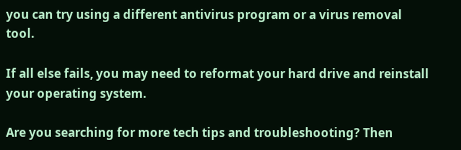you can try using a different antivirus program or a virus removal tool.

If all else fails, you may need to reformat your hard drive and reinstall your operating system.

Are you searching for more tech tips and troubleshooting? Then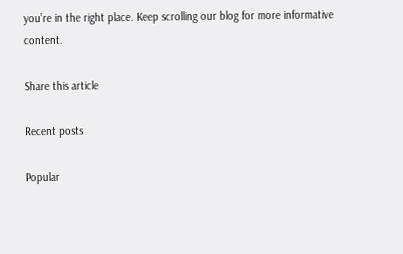you’re in the right place. Keep scrolling our blog for more informative content.

Share this article

Recent posts

Popular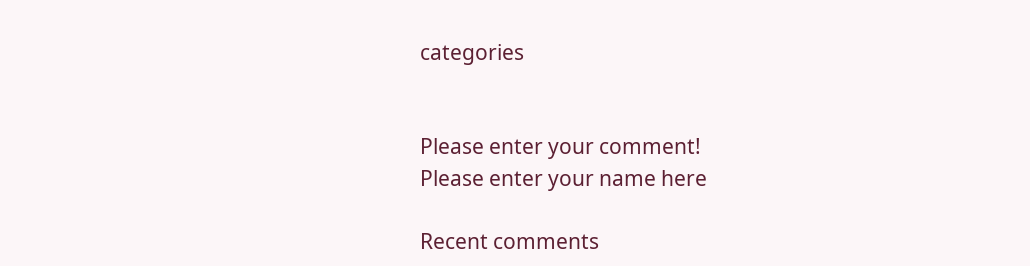categories


Please enter your comment!
Please enter your name here

Recent comments